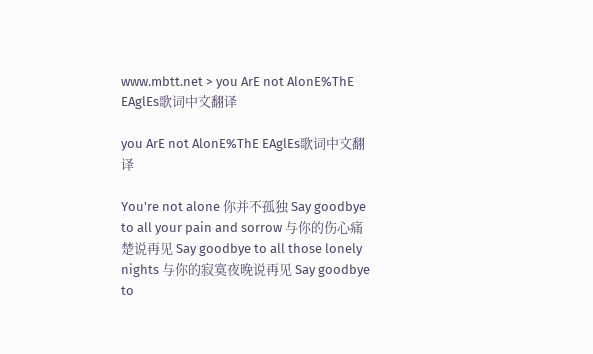www.mbtt.net > you ArE not AlonE%ThE EAglEs歌词中文翻译

you ArE not AlonE%ThE EAglEs歌词中文翻译

You're not alone 你并不孤独 Say goodbye to all your pain and sorrow 与你的伤心痛楚说再见 Say goodbye to all those lonely nights 与你的寂寞夜晚说再见 Say goodbye to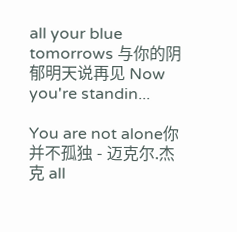all your blue tomorrows 与你的阴郁明天说再见 Now you're standin...

You are not alone你并不孤独 - 迈克尔.杰克 all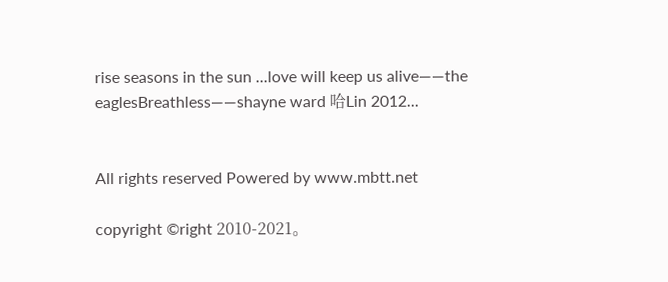rise seasons in the sun ...love will keep us alive——the eaglesBreathless——shayne ward 哈Lin 2012...


All rights reserved Powered by www.mbtt.net

copyright ©right 2010-2021。